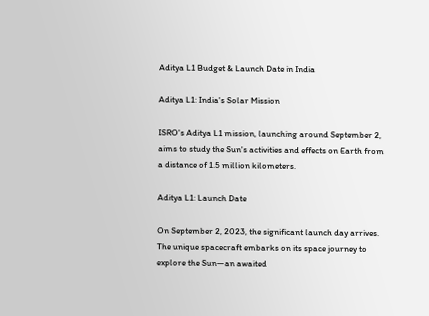Aditya L1 Budget & Launch Date in India

Aditya L1: India's Solar Mission

ISRO's Aditya L1 mission, launching around September 2, aims to study the Sun's activities and effects on Earth from a distance of 1.5 million kilometers.

Aditya L1: Launch Date

On September 2, 2023, the significant launch day arrives. The unique spacecraft embarks on its space journey to explore the Sun—an awaited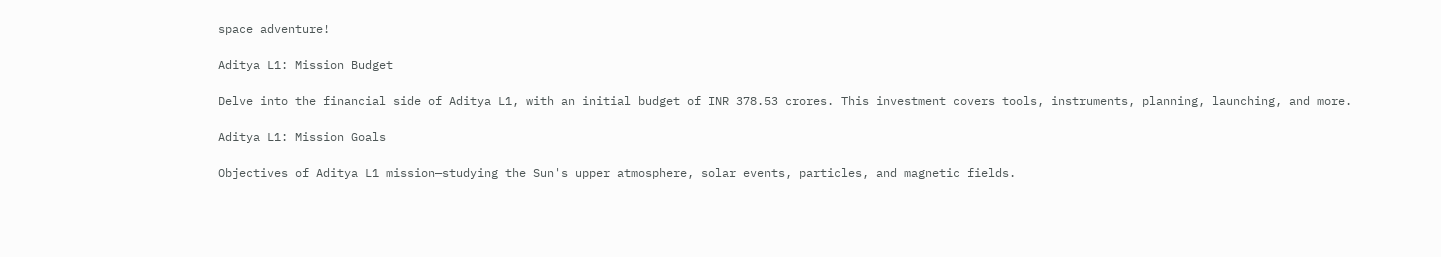space adventure!

Aditya L1: Mission Budget

Delve into the financial side of Aditya L1, with an initial budget of INR 378.53 crores. This investment covers tools, instruments, planning, launching, and more.

Aditya L1: Mission Goals

Objectives of Aditya L1 mission—studying the Sun's upper atmosphere, solar events, particles, and magnetic fields.